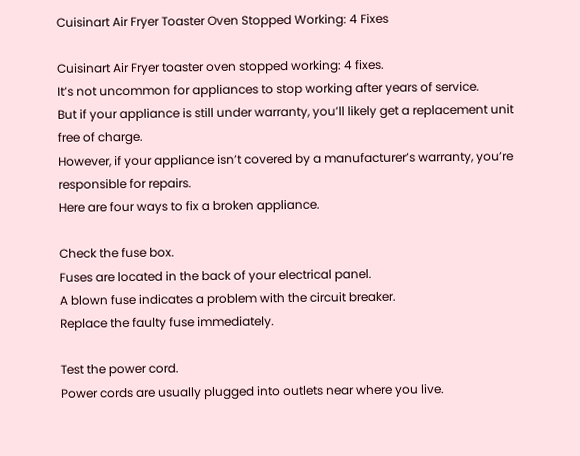Cuisinart Air Fryer Toaster Oven Stopped Working: 4 Fixes

Cuisinart Air Fryer toaster oven stopped working: 4 fixes.
It’s not uncommon for appliances to stop working after years of service.
But if your appliance is still under warranty, you’ll likely get a replacement unit free of charge.
However, if your appliance isn’t covered by a manufacturer’s warranty, you’re responsible for repairs.
Here are four ways to fix a broken appliance.

Check the fuse box.
Fuses are located in the back of your electrical panel.
A blown fuse indicates a problem with the circuit breaker.
Replace the faulty fuse immediately.

Test the power cord.
Power cords are usually plugged into outlets near where you live.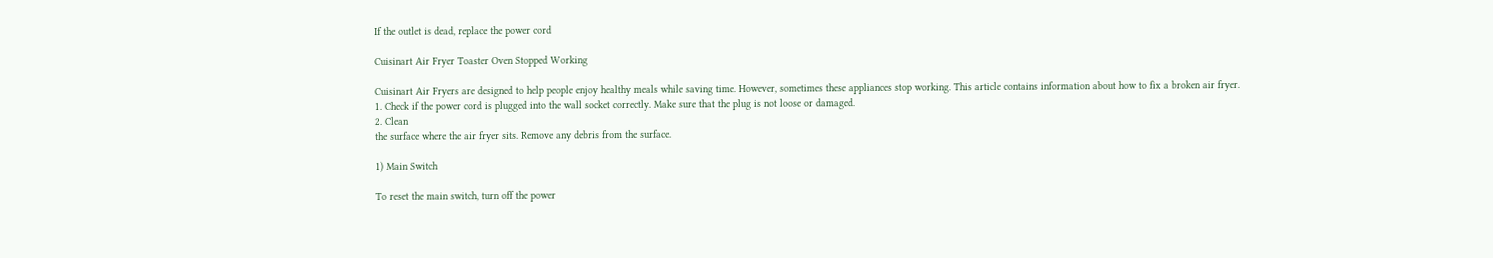If the outlet is dead, replace the power cord

Cuisinart Air Fryer Toaster Oven Stopped Working

Cuisinart Air Fryers are designed to help people enjoy healthy meals while saving time. However, sometimes these appliances stop working. This article contains information about how to fix a broken air fryer.
1. Check if the power cord is plugged into the wall socket correctly. Make sure that the plug is not loose or damaged.
2. Clean
the surface where the air fryer sits. Remove any debris from the surface.

1) Main Switch

To reset the main switch, turn off the power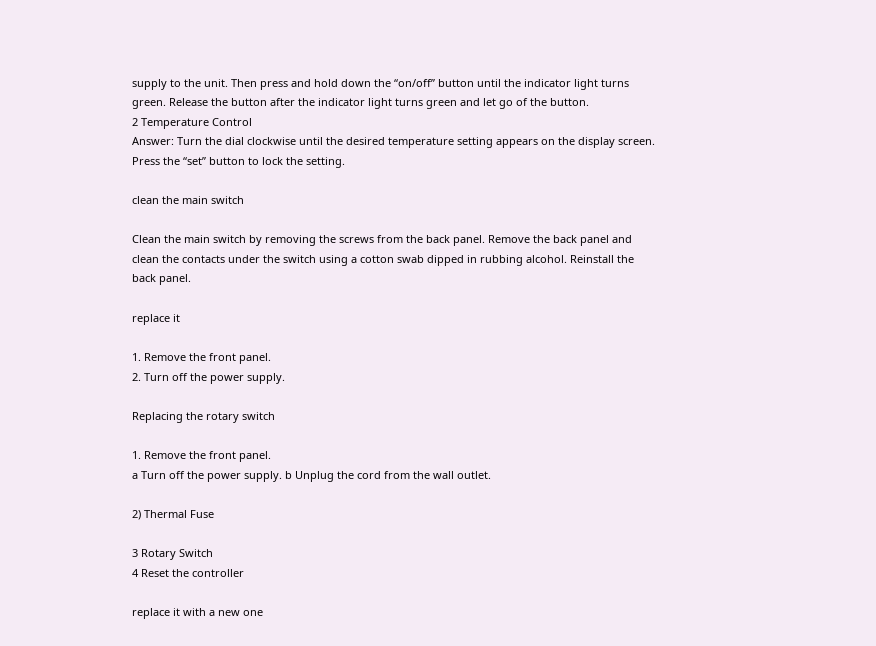supply to the unit. Then press and hold down the “on/off” button until the indicator light turns green. Release the button after the indicator light turns green and let go of the button.
2 Temperature Control
Answer: Turn the dial clockwise until the desired temperature setting appears on the display screen. Press the “set” button to lock the setting.

clean the main switch

Clean the main switch by removing the screws from the back panel. Remove the back panel and clean the contacts under the switch using a cotton swab dipped in rubbing alcohol. Reinstall the back panel.

replace it

1. Remove the front panel.
2. Turn off the power supply.

Replacing the rotary switch

1. Remove the front panel.
a Turn off the power supply. b Unplug the cord from the wall outlet.

2) Thermal Fuse

3 Rotary Switch
4 Reset the controller

replace it with a new one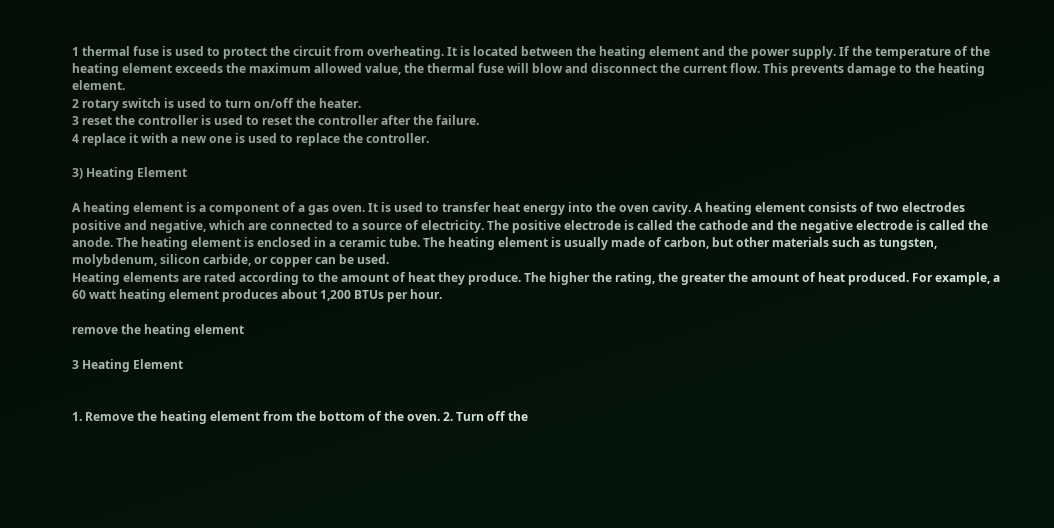1 thermal fuse is used to protect the circuit from overheating. It is located between the heating element and the power supply. If the temperature of the heating element exceeds the maximum allowed value, the thermal fuse will blow and disconnect the current flow. This prevents damage to the heating element.
2 rotary switch is used to turn on/off the heater.
3 reset the controller is used to reset the controller after the failure.
4 replace it with a new one is used to replace the controller.

3) Heating Element

A heating element is a component of a gas oven. It is used to transfer heat energy into the oven cavity. A heating element consists of two electrodes positive and negative, which are connected to a source of electricity. The positive electrode is called the cathode and the negative electrode is called the anode. The heating element is enclosed in a ceramic tube. The heating element is usually made of carbon, but other materials such as tungsten, molybdenum, silicon carbide, or copper can be used.
Heating elements are rated according to the amount of heat they produce. The higher the rating, the greater the amount of heat produced. For example, a 60 watt heating element produces about 1,200 BTUs per hour.

remove the heating element

3 Heating Element


1. Remove the heating element from the bottom of the oven. 2. Turn off the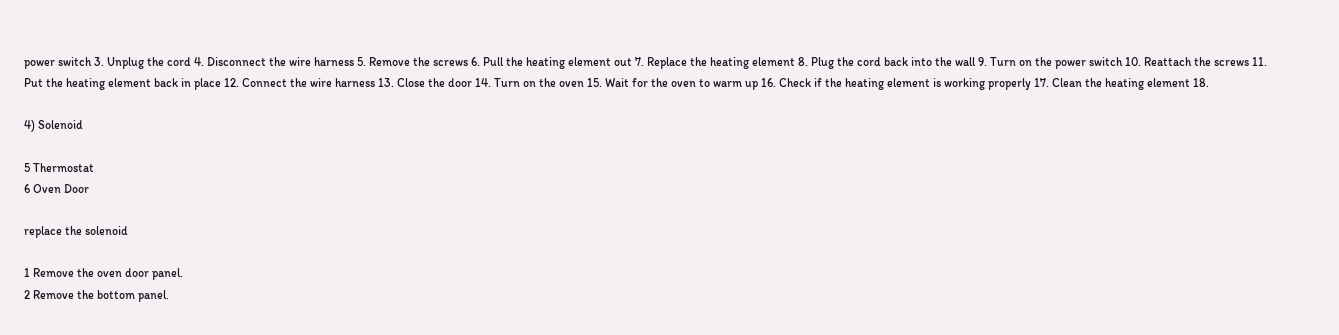power switch 3. Unplug the cord 4. Disconnect the wire harness 5. Remove the screws 6. Pull the heating element out 7. Replace the heating element 8. Plug the cord back into the wall 9. Turn on the power switch 10. Reattach the screws 11. Put the heating element back in place 12. Connect the wire harness 13. Close the door 14. Turn on the oven 15. Wait for the oven to warm up 16. Check if the heating element is working properly 17. Clean the heating element 18.

4) Solenoid

5 Thermostat
6 Oven Door

replace the solenoid

1 Remove the oven door panel.
2 Remove the bottom panel.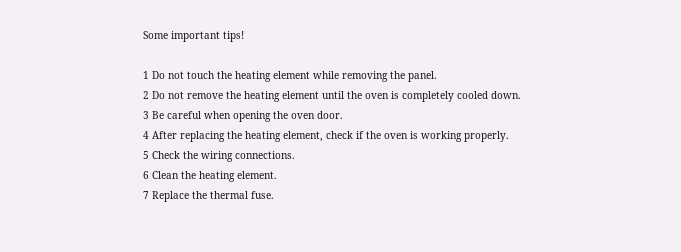Some important tips!

1 Do not touch the heating element while removing the panel.
2 Do not remove the heating element until the oven is completely cooled down.
3 Be careful when opening the oven door.
4 After replacing the heating element, check if the oven is working properly.
5 Check the wiring connections.
6 Clean the heating element.
7 Replace the thermal fuse.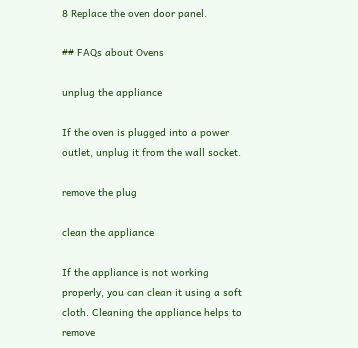8 Replace the oven door panel.

## FAQs about Ovens

unplug the appliance

If the oven is plugged into a power outlet, unplug it from the wall socket.

remove the plug

clean the appliance

If the appliance is not working properly, you can clean it using a soft cloth. Cleaning the appliance helps to remove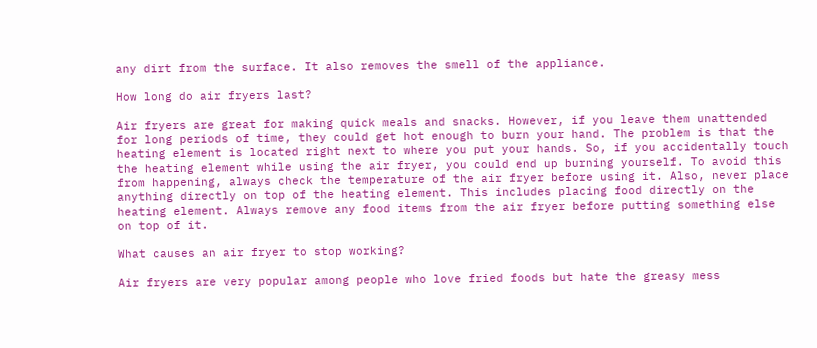any dirt from the surface. It also removes the smell of the appliance.

How long do air fryers last?

Air fryers are great for making quick meals and snacks. However, if you leave them unattended for long periods of time, they could get hot enough to burn your hand. The problem is that the heating element is located right next to where you put your hands. So, if you accidentally touch the heating element while using the air fryer, you could end up burning yourself. To avoid this from happening, always check the temperature of the air fryer before using it. Also, never place anything directly on top of the heating element. This includes placing food directly on the heating element. Always remove any food items from the air fryer before putting something else on top of it.

What causes an air fryer to stop working?

Air fryers are very popular among people who love fried foods but hate the greasy mess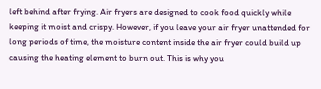left behind after frying. Air fryers are designed to cook food quickly while keeping it moist and crispy. However, if you leave your air fryer unattended for long periods of time, the moisture content inside the air fryer could build up causing the heating element to burn out. This is why you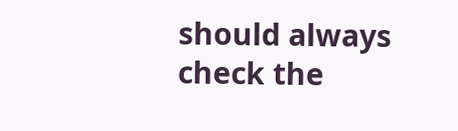should always check the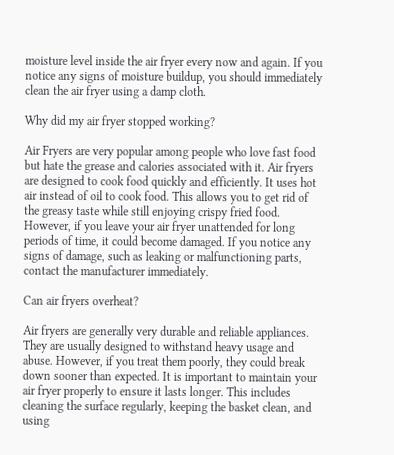moisture level inside the air fryer every now and again. If you notice any signs of moisture buildup, you should immediately clean the air fryer using a damp cloth.

Why did my air fryer stopped working?

Air Fryers are very popular among people who love fast food but hate the grease and calories associated with it. Air fryers are designed to cook food quickly and efficiently. It uses hot air instead of oil to cook food. This allows you to get rid of the greasy taste while still enjoying crispy fried food. However, if you leave your air fryer unattended for long periods of time, it could become damaged. If you notice any signs of damage, such as leaking or malfunctioning parts, contact the manufacturer immediately.

Can air fryers overheat?

Air fryers are generally very durable and reliable appliances. They are usually designed to withstand heavy usage and abuse. However, if you treat them poorly, they could break down sooner than expected. It is important to maintain your air fryer properly to ensure it lasts longer. This includes cleaning the surface regularly, keeping the basket clean, and using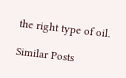the right type of oil.

Similar Posts